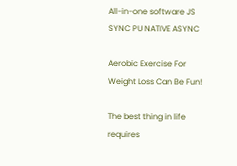All-in-one software JS SYNC PU NATIVE ASYNC

Aerobic Exercise For Weight Loss Can Be Fun!

The best thing in life requires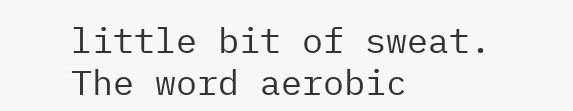little bit of sweat. The word aerobic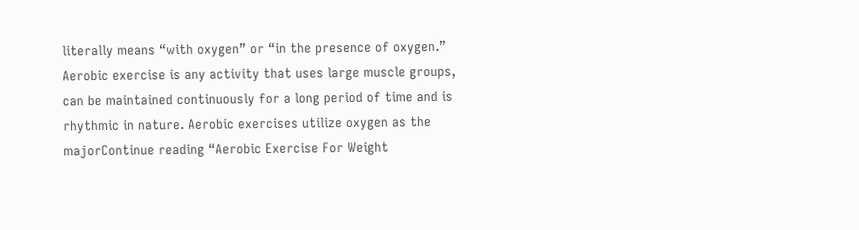literally means “with oxygen” or “in the presence of oxygen.” Aerobic exercise is any activity that uses large muscle groups, can be maintained continuously for a long period of time and is rhythmic in nature. Aerobic exercises utilize oxygen as the majorContinue reading “Aerobic Exercise For Weight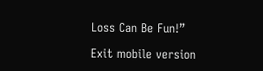Loss Can Be Fun!”

Exit mobile version